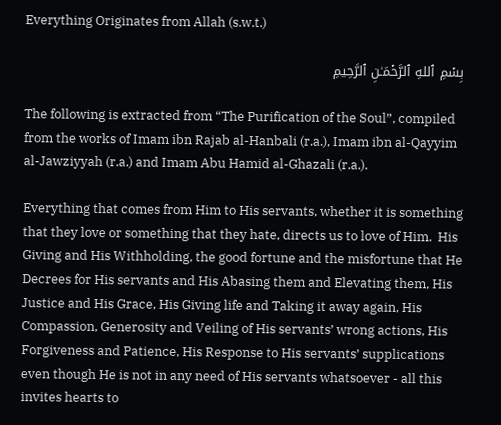Everything Originates from Allah (s.w.t.)

بِسۡمِ ٱللهِ ٱلرَّحۡمَـٰنِ ٱلرَّحِيمِ

The following is extracted from “The Purification of the Soul”, compiled from the works of Imam ibn Rajab al-Hanbali (r.a.), Imam ibn al-Qayyim al-Jawziyyah (r.a.) and Imam Abu Hamid al-Ghazali (r.a.).

Everything that comes from Him to His servants, whether it is something that they love or something that they hate, directs us to love of Him.  His Giving and His Withholding, the good fortune and the misfortune that He Decrees for His servants and His Abasing them and Elevating them, His Justice and His Grace, His Giving life and Taking it away again, His Compassion, Generosity and Veiling of His servants’ wrong actions, His Forgiveness and Patience, His Response to His servants’ supplications even though He is not in any need of His servants whatsoever - all this invites hearts to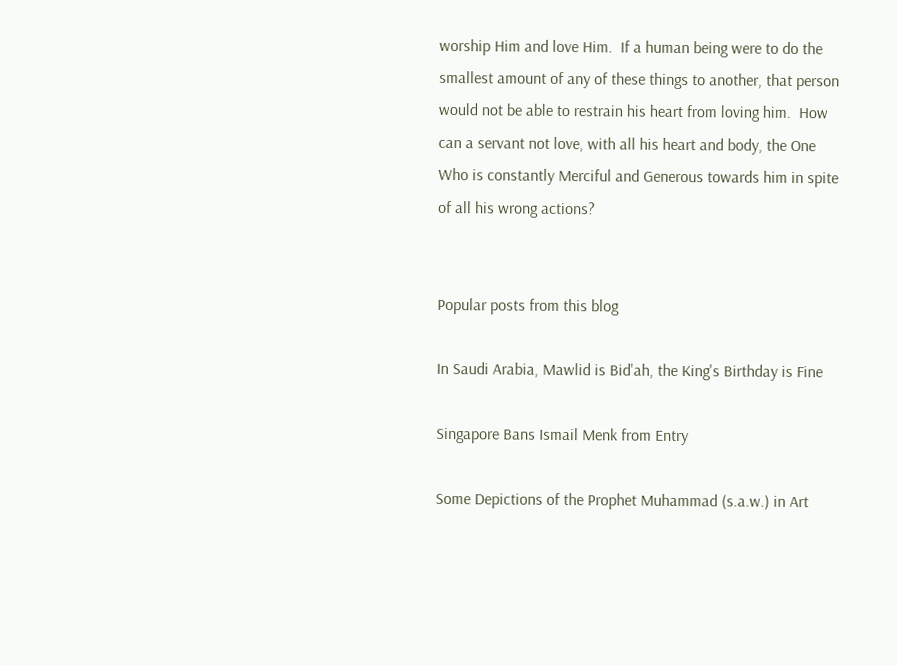worship Him and love Him.  If a human being were to do the smallest amount of any of these things to another, that person would not be able to restrain his heart from loving him.  How can a servant not love, with all his heart and body, the One Who is constantly Merciful and Generous towards him in spite of all his wrong actions?


Popular posts from this blog

In Saudi Arabia, Mawlid is Bid'ah, the King's Birthday is Fine

Singapore Bans Ismail Menk from Entry

Some Depictions of the Prophet Muhammad (s.a.w.) in Art